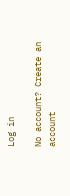Log in

No account? Create an account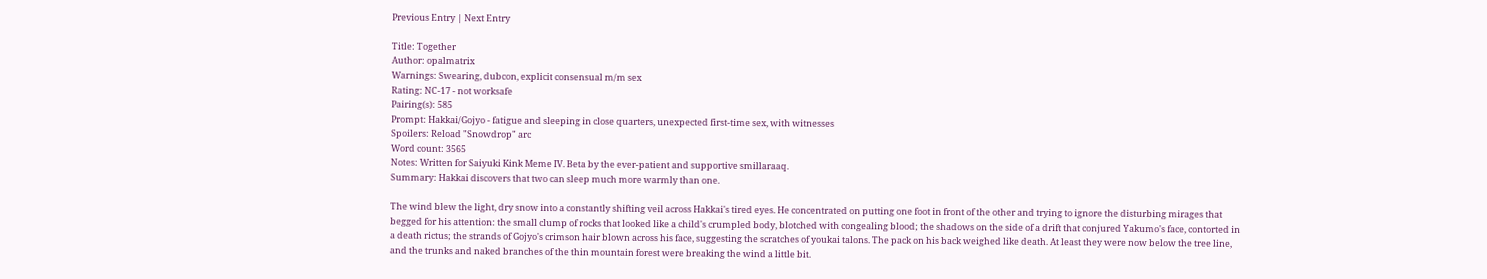Previous Entry | Next Entry

Title: Together
Author: opalmatrix
Warnings: Swearing, dubcon, explicit consensual m/m sex
Rating: NC-17 - not worksafe
Pairing(s): 585
Prompt: Hakkai/Gojyo - fatigue and sleeping in close quarters, unexpected first-time sex, with witnesses
Spoilers: Reload "Snowdrop" arc
Word count: 3565
Notes: Written for Saiyuki Kink Meme IV. Beta by the ever-patient and supportive smillaraaq.
Summary: Hakkai discovers that two can sleep much more warmly than one.

The wind blew the light, dry snow into a constantly shifting veil across Hakkai's tired eyes. He concentrated on putting one foot in front of the other and trying to ignore the disturbing mirages that begged for his attention: the small clump of rocks that looked like a child's crumpled body, blotched with congealing blood; the shadows on the side of a drift that conjured Yakumo's face, contorted in a death rictus; the strands of Gojyo's crimson hair blown across his face, suggesting the scratches of youkai talons. The pack on his back weighed like death. At least they were now below the tree line, and the trunks and naked branches of the thin mountain forest were breaking the wind a little bit.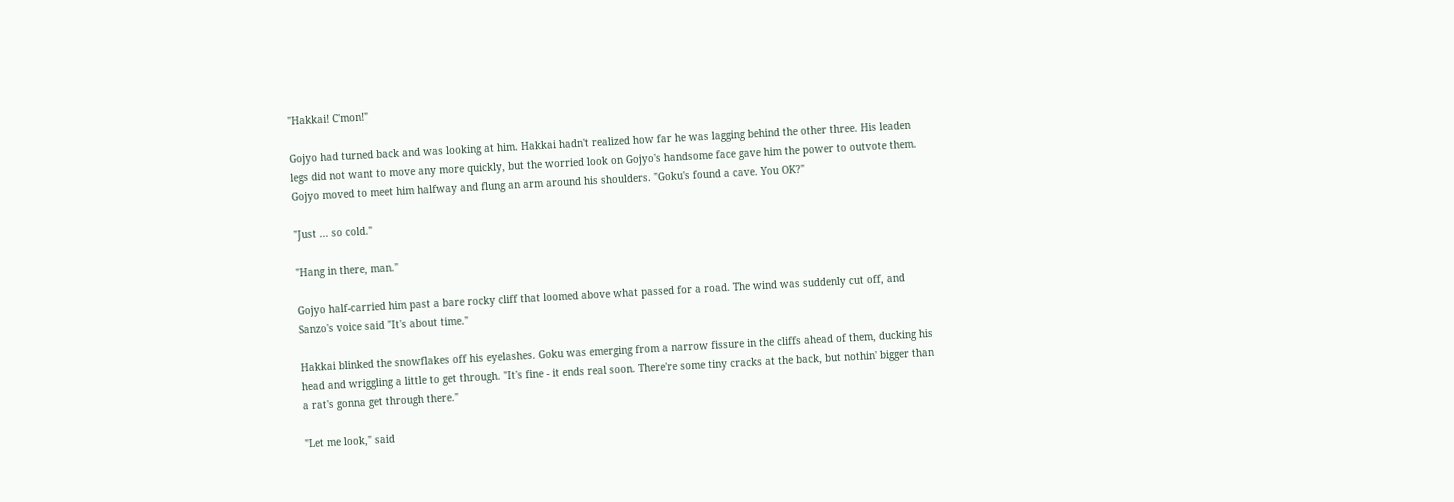"Hakkai! C'mon!"

Gojyo had turned back and was looking at him. Hakkai hadn't realized how far he was lagging behind the other three. His leaden legs did not want to move any more quickly, but the worried look on Gojyo's handsome face gave him the power to outvote them. Gojyo moved to meet him halfway and flung an arm around his shoulders. "Goku's found a cave. You OK?"

"Just ... so cold."

"Hang in there, man."

Gojyo half-carried him past a bare rocky cliff that loomed above what passed for a road. The wind was suddenly cut off, and Sanzo's voice said "It's about time."

Hakkai blinked the snowflakes off his eyelashes. Goku was emerging from a narrow fissure in the cliffs ahead of them, ducking his head and wriggling a little to get through. "It's fine - it ends real soon. There're some tiny cracks at the back, but nothin' bigger than a rat's gonna get through there."

"Let me look," said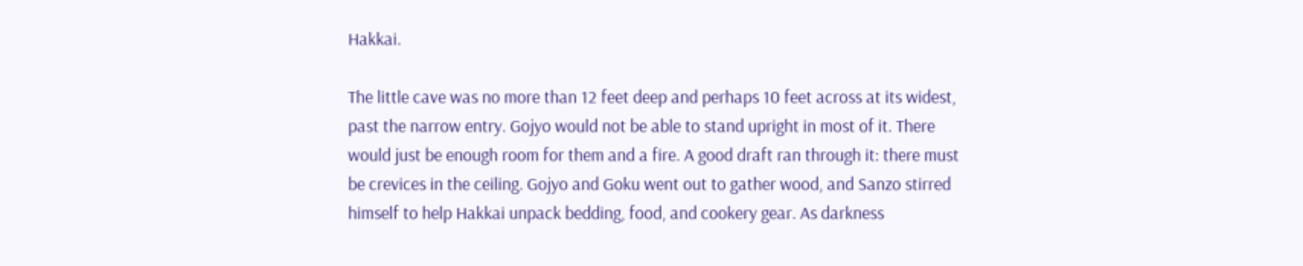Hakkai.

The little cave was no more than 12 feet deep and perhaps 10 feet across at its widest, past the narrow entry. Gojyo would not be able to stand upright in most of it. There would just be enough room for them and a fire. A good draft ran through it: there must be crevices in the ceiling. Gojyo and Goku went out to gather wood, and Sanzo stirred himself to help Hakkai unpack bedding, food, and cookery gear. As darkness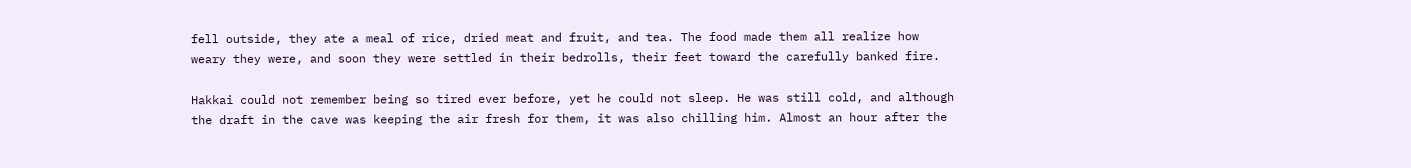fell outside, they ate a meal of rice, dried meat and fruit, and tea. The food made them all realize how weary they were, and soon they were settled in their bedrolls, their feet toward the carefully banked fire.

Hakkai could not remember being so tired ever before, yet he could not sleep. He was still cold, and although the draft in the cave was keeping the air fresh for them, it was also chilling him. Almost an hour after the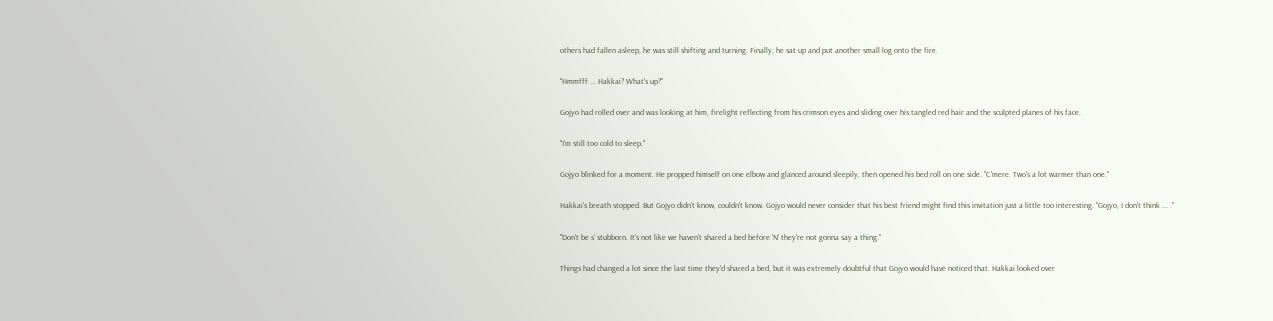others had fallen asleep, he was still shifting and turning. Finally, he sat up and put another small log onto the fire.

"Hmmfff ... Hakkai? What's up?"

Gojyo had rolled over and was looking at him, firelight reflecting from his crimson eyes and sliding over his tangled red hair and the sculpted planes of his face.

"I'm still too cold to sleep."

Gojyo blinked for a moment. He propped himself on one elbow and glanced around sleepily, then opened his bed roll on one side. "C'mere. Two's a lot warmer than one."

Hakkai's breath stopped. But Gojyo didn't know, couldn't know. Gojyo would never consider that his best friend might find this invitation just a little too interesting. "Gojyo, I don't think ... ."

"Don't be s' stubborn. It's not like we haven't shared a bed before 'N' they're not gonna say a thing."

Things had changed a lot since the last time they'd shared a bed, but it was extremely doubtful that Gojyo would have noticed that. Hakkai looked over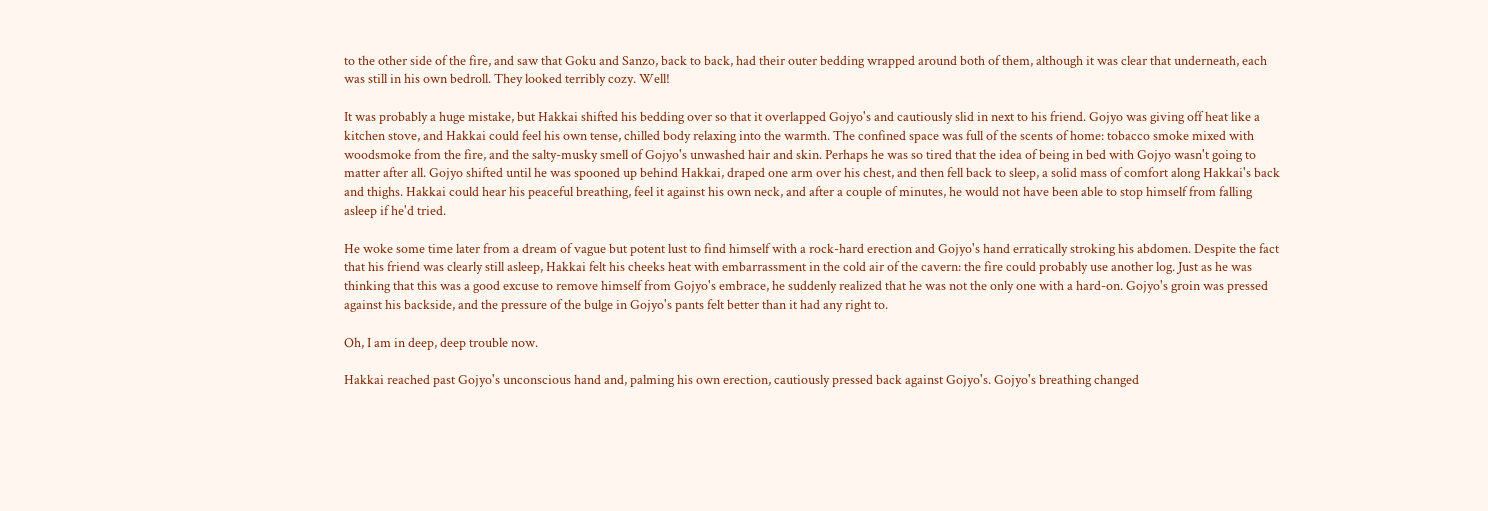to the other side of the fire, and saw that Goku and Sanzo, back to back, had their outer bedding wrapped around both of them, although it was clear that underneath, each was still in his own bedroll. They looked terribly cozy. Well!

It was probably a huge mistake, but Hakkai shifted his bedding over so that it overlapped Gojyo's and cautiously slid in next to his friend. Gojyo was giving off heat like a kitchen stove, and Hakkai could feel his own tense, chilled body relaxing into the warmth. The confined space was full of the scents of home: tobacco smoke mixed with woodsmoke from the fire, and the salty-musky smell of Gojyo's unwashed hair and skin. Perhaps he was so tired that the idea of being in bed with Gojyo wasn't going to matter after all. Gojyo shifted until he was spooned up behind Hakkai, draped one arm over his chest, and then fell back to sleep, a solid mass of comfort along Hakkai's back and thighs. Hakkai could hear his peaceful breathing, feel it against his own neck, and after a couple of minutes, he would not have been able to stop himself from falling asleep if he'd tried.

He woke some time later from a dream of vague but potent lust to find himself with a rock-hard erection and Gojyo's hand erratically stroking his abdomen. Despite the fact that his friend was clearly still asleep, Hakkai felt his cheeks heat with embarrassment in the cold air of the cavern: the fire could probably use another log. Just as he was thinking that this was a good excuse to remove himself from Gojyo's embrace, he suddenly realized that he was not the only one with a hard-on. Gojyo's groin was pressed against his backside, and the pressure of the bulge in Gojyo's pants felt better than it had any right to.

Oh, I am in deep, deep trouble now.

Hakkai reached past Gojyo's unconscious hand and, palming his own erection, cautiously pressed back against Gojyo's. Gojyo's breathing changed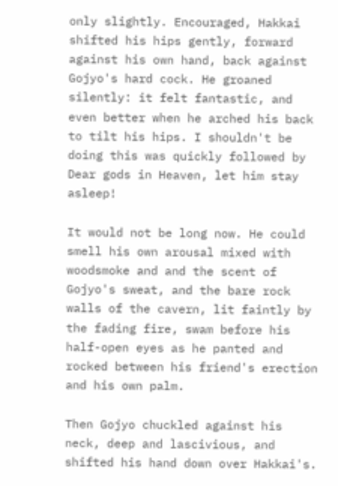only slightly. Encouraged, Hakkai shifted his hips gently, forward against his own hand, back against Gojyo's hard cock. He groaned silently: it felt fantastic, and even better when he arched his back to tilt his hips. I shouldn't be doing this was quickly followed by Dear gods in Heaven, let him stay asleep!

It would not be long now. He could smell his own arousal mixed with woodsmoke and and the scent of Gojyo's sweat, and the bare rock walls of the cavern, lit faintly by the fading fire, swam before his half-open eyes as he panted and rocked between his friend's erection and his own palm.

Then Gojyo chuckled against his neck, deep and lascivious, and shifted his hand down over Hakkai's.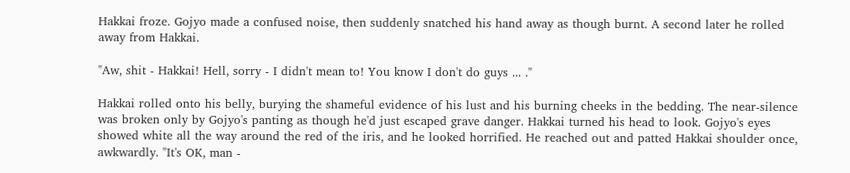Hakkai froze. Gojyo made a confused noise, then suddenly snatched his hand away as though burnt. A second later he rolled away from Hakkai.

"Aw, shit - Hakkai! Hell, sorry - I didn't mean to! You know I don't do guys ... ."

Hakkai rolled onto his belly, burying the shameful evidence of his lust and his burning cheeks in the bedding. The near-silence was broken only by Gojyo's panting as though he'd just escaped grave danger. Hakkai turned his head to look. Gojyo's eyes showed white all the way around the red of the iris, and he looked horrified. He reached out and patted Hakkai shoulder once, awkwardly. "It's OK, man -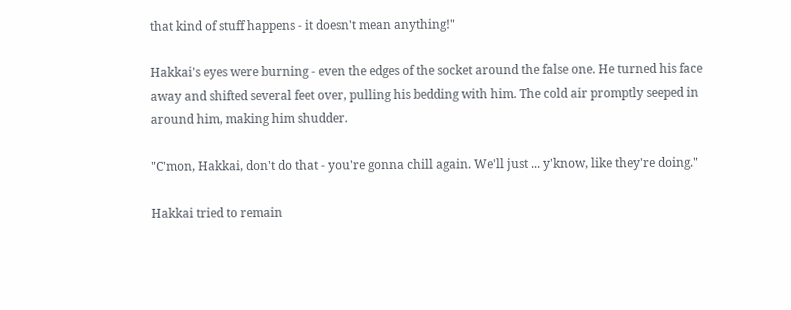that kind of stuff happens - it doesn't mean anything!"

Hakkai's eyes were burning - even the edges of the socket around the false one. He turned his face away and shifted several feet over, pulling his bedding with him. The cold air promptly seeped in around him, making him shudder.

"C'mon, Hakkai, don't do that - you're gonna chill again. We'll just ... y'know, like they're doing."

Hakkai tried to remain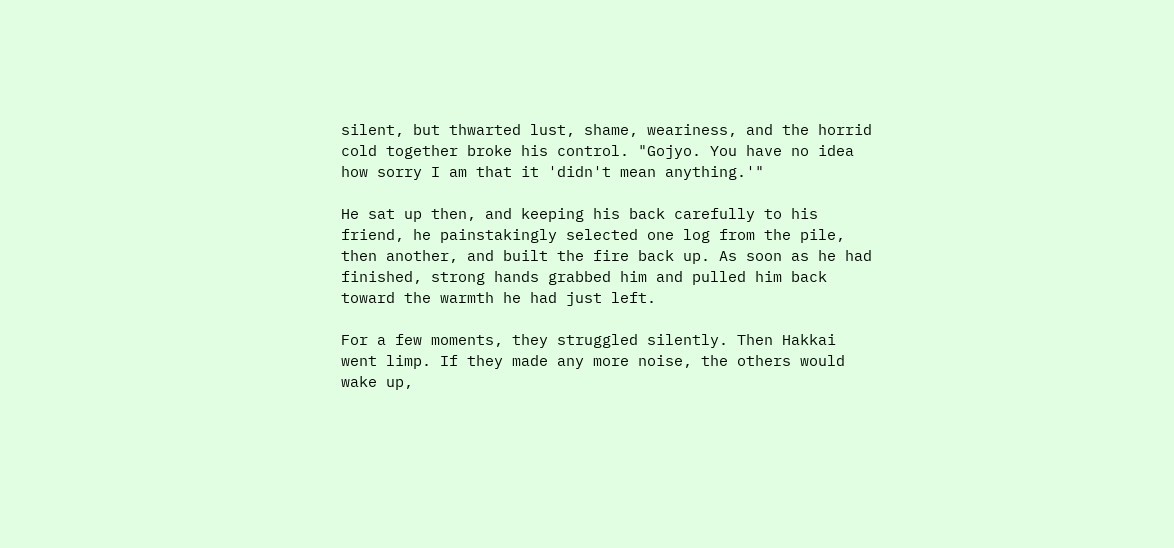silent, but thwarted lust, shame, weariness, and the horrid cold together broke his control. "Gojyo. You have no idea how sorry I am that it 'didn't mean anything.'"

He sat up then, and keeping his back carefully to his friend, he painstakingly selected one log from the pile, then another, and built the fire back up. As soon as he had finished, strong hands grabbed him and pulled him back toward the warmth he had just left.

For a few moments, they struggled silently. Then Hakkai went limp. If they made any more noise, the others would wake up,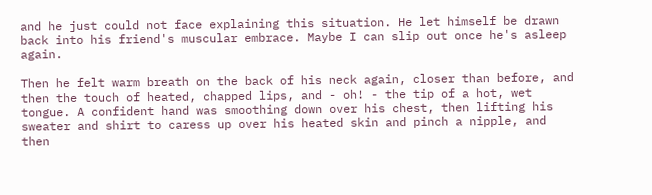and he just could not face explaining this situation. He let himself be drawn back into his friend's muscular embrace. Maybe I can slip out once he's asleep again.

Then he felt warm breath on the back of his neck again, closer than before, and then the touch of heated, chapped lips, and - oh! - the tip of a hot, wet tongue. A confident hand was smoothing down over his chest, then lifting his sweater and shirt to caress up over his heated skin and pinch a nipple, and then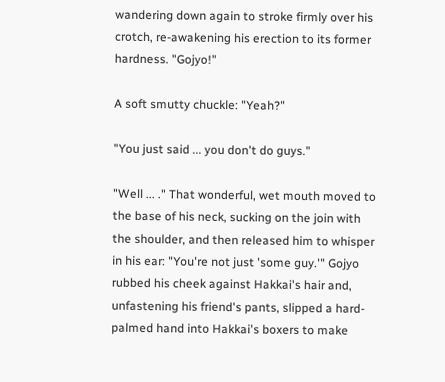wandering down again to stroke firmly over his crotch, re-awakening his erection to its former hardness. "Gojyo!"

A soft smutty chuckle: "Yeah?"

"You just said ... you don't do guys."

"Well ... ." That wonderful, wet mouth moved to the base of his neck, sucking on the join with the shoulder, and then released him to whisper in his ear: "You're not just 'some guy.'" Gojyo rubbed his cheek against Hakkai's hair and, unfastening his friend's pants, slipped a hard-palmed hand into Hakkai's boxers to make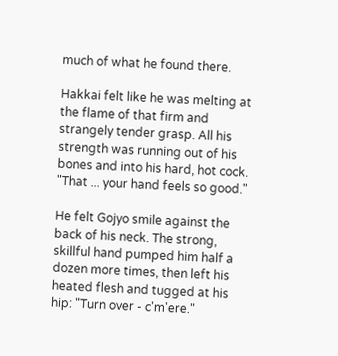much of what he found there.

Hakkai felt like he was melting at the flame of that firm and strangely tender grasp. All his strength was running out of his bones and into his hard, hot cock. "That ... your hand feels so good."

He felt Gojyo smile against the back of his neck. The strong, skillful hand pumped him half a dozen more times, then left his heated flesh and tugged at his hip: "Turn over - c'm'ere."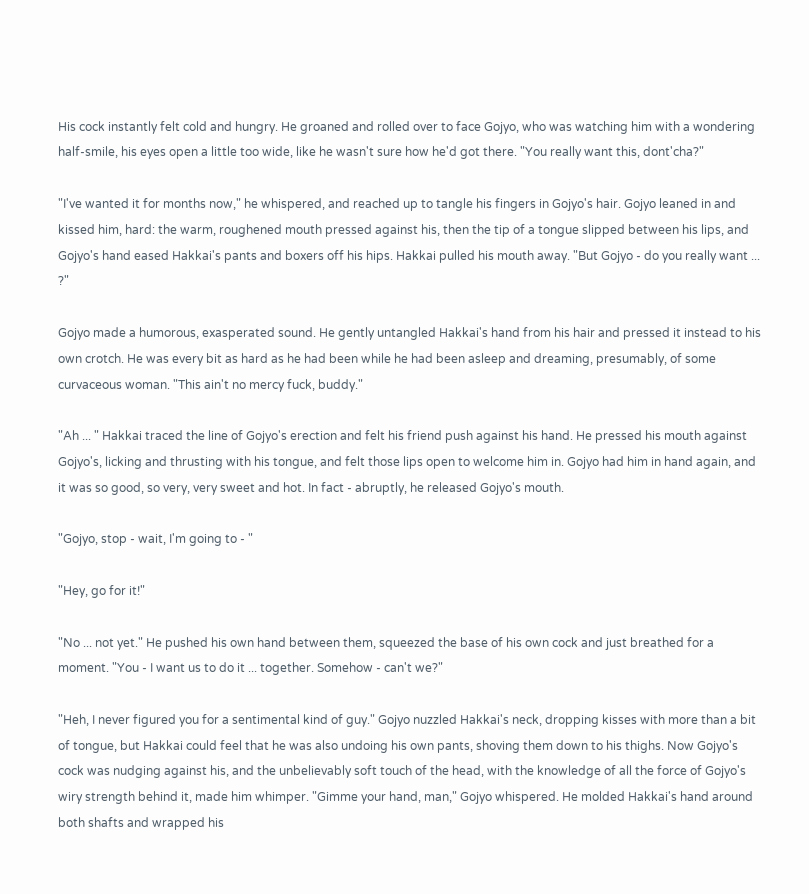His cock instantly felt cold and hungry. He groaned and rolled over to face Gojyo, who was watching him with a wondering half-smile, his eyes open a little too wide, like he wasn't sure how he'd got there. "You really want this, dont'cha?"

"I've wanted it for months now," he whispered, and reached up to tangle his fingers in Gojyo's hair. Gojyo leaned in and kissed him, hard: the warm, roughened mouth pressed against his, then the tip of a tongue slipped between his lips, and Gojyo's hand eased Hakkai's pants and boxers off his hips. Hakkai pulled his mouth away. "But Gojyo - do you really want ... ?"

Gojyo made a humorous, exasperated sound. He gently untangled Hakkai's hand from his hair and pressed it instead to his own crotch. He was every bit as hard as he had been while he had been asleep and dreaming, presumably, of some curvaceous woman. "This ain't no mercy fuck, buddy."

"Ah ... " Hakkai traced the line of Gojyo's erection and felt his friend push against his hand. He pressed his mouth against Gojyo's, licking and thrusting with his tongue, and felt those lips open to welcome him in. Gojyo had him in hand again, and it was so good, so very, very sweet and hot. In fact - abruptly, he released Gojyo's mouth.

"Gojyo, stop - wait, I'm going to - "

"Hey, go for it!"

"No ... not yet." He pushed his own hand between them, squeezed the base of his own cock and just breathed for a moment. "You - I want us to do it ... together. Somehow - can't we?"

"Heh, I never figured you for a sentimental kind of guy." Gojyo nuzzled Hakkai's neck, dropping kisses with more than a bit of tongue, but Hakkai could feel that he was also undoing his own pants, shoving them down to his thighs. Now Gojyo's cock was nudging against his, and the unbelievably soft touch of the head, with the knowledge of all the force of Gojyo's wiry strength behind it, made him whimper. "Gimme your hand, man," Gojyo whispered. He molded Hakkai's hand around both shafts and wrapped his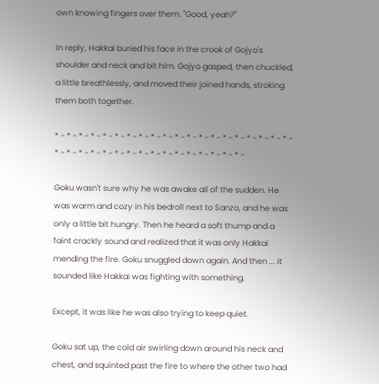own knowing fingers over them. "Good, yeah?"

In reply, Hakkai buried his face in the crook of Gojyo's shoulder and neck and bit him. Gojyo gasped, then chuckled, a little breathlessly, and moved their joined hands, stroking them both together.

* - * - * - * - * - * - * - * - * - * - * - * - * - * - * - * - * - * - * - * - * - * - * - * - * - * - * - * - * - * - * - * - * - * - * - * -

Goku wasn't sure why he was awake all of the sudden. He was warm and cozy in his bedroll next to Sanzo, and he was only a little bit hungry. Then he heard a soft thump and a faint crackly sound and realized that it was only Hakkai mending the fire. Goku snuggled down again. And then ... it sounded like Hakkai was fighting with something.

Except, it was like he was also trying to keep quiet.

Goku sat up, the cold air swirling down around his neck and chest, and squinted past the fire to where the other two had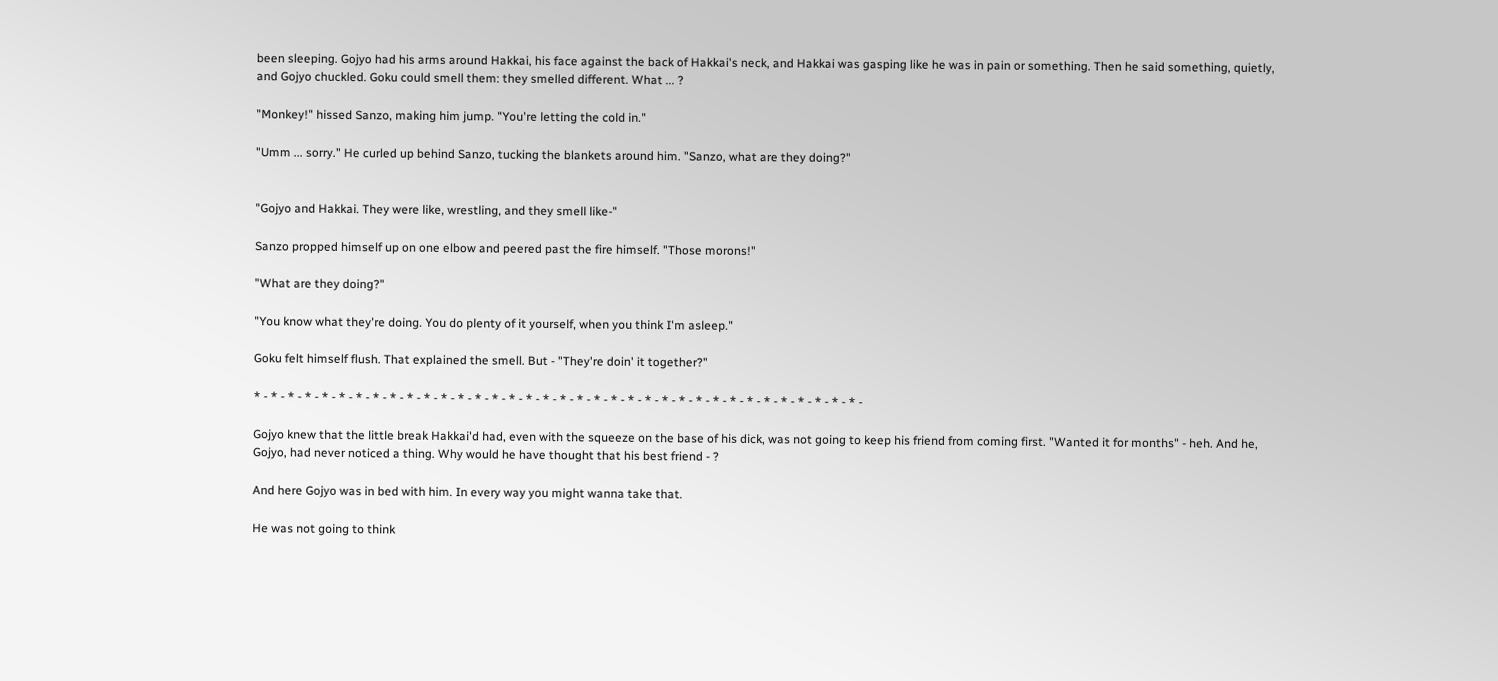been sleeping. Gojyo had his arms around Hakkai, his face against the back of Hakkai's neck, and Hakkai was gasping like he was in pain or something. Then he said something, quietly, and Gojyo chuckled. Goku could smell them: they smelled different. What ... ?

"Monkey!" hissed Sanzo, making him jump. "You're letting the cold in."

"Umm ... sorry." He curled up behind Sanzo, tucking the blankets around him. "Sanzo, what are they doing?"


"Gojyo and Hakkai. They were like, wrestling, and they smell like-"

Sanzo propped himself up on one elbow and peered past the fire himself. "Those morons!"

"What are they doing?"

"You know what they're doing. You do plenty of it yourself, when you think I'm asleep."

Goku felt himself flush. That explained the smell. But - "They're doin' it together?"

* - * - * - * - * - * - * - * - * - * - * - * - * - * - * - * - * - * - * - * - * - * - * - * - * - * - * - * - * - * - * - * - * - * - * - * -

Gojyo knew that the little break Hakkai'd had, even with the squeeze on the base of his dick, was not going to keep his friend from coming first. "Wanted it for months" - heh. And he, Gojyo, had never noticed a thing. Why would he have thought that his best friend - ?

And here Gojyo was in bed with him. In every way you might wanna take that.

He was not going to think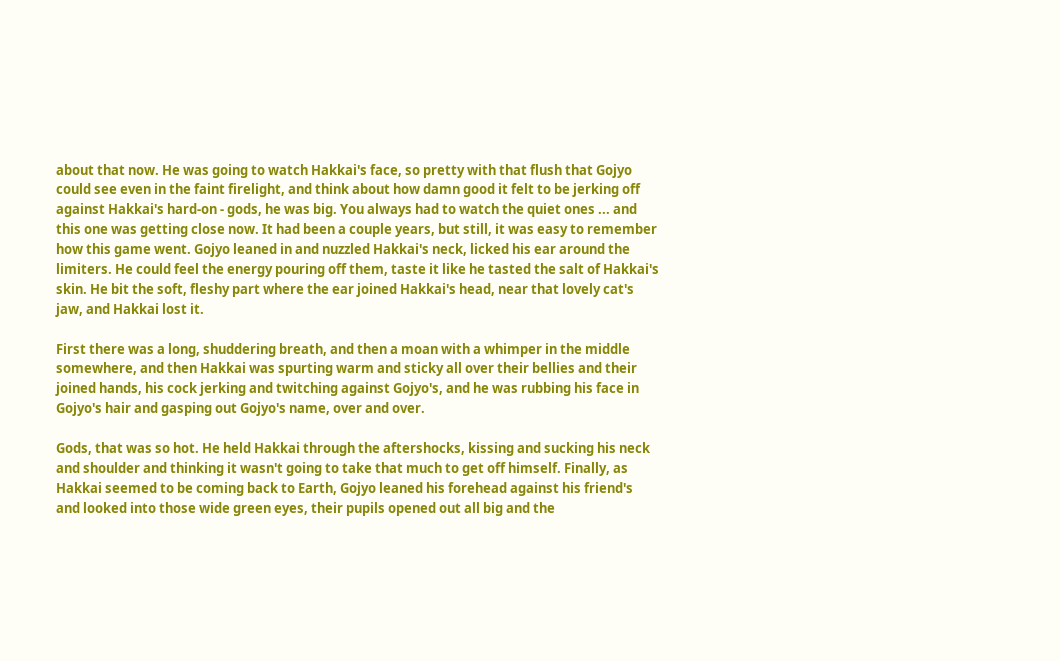about that now. He was going to watch Hakkai's face, so pretty with that flush that Gojyo could see even in the faint firelight, and think about how damn good it felt to be jerking off against Hakkai's hard-on - gods, he was big. You always had to watch the quiet ones ... and this one was getting close now. It had been a couple years, but still, it was easy to remember how this game went. Gojyo leaned in and nuzzled Hakkai's neck, licked his ear around the limiters. He could feel the energy pouring off them, taste it like he tasted the salt of Hakkai's skin. He bit the soft, fleshy part where the ear joined Hakkai's head, near that lovely cat's jaw, and Hakkai lost it.

First there was a long, shuddering breath, and then a moan with a whimper in the middle somewhere, and then Hakkai was spurting warm and sticky all over their bellies and their joined hands, his cock jerking and twitching against Gojyo's, and he was rubbing his face in Gojyo's hair and gasping out Gojyo's name, over and over.

Gods, that was so hot. He held Hakkai through the aftershocks, kissing and sucking his neck and shoulder and thinking it wasn't going to take that much to get off himself. Finally, as Hakkai seemed to be coming back to Earth, Gojyo leaned his forehead against his friend's and looked into those wide green eyes, their pupils opened out all big and the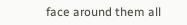face around them all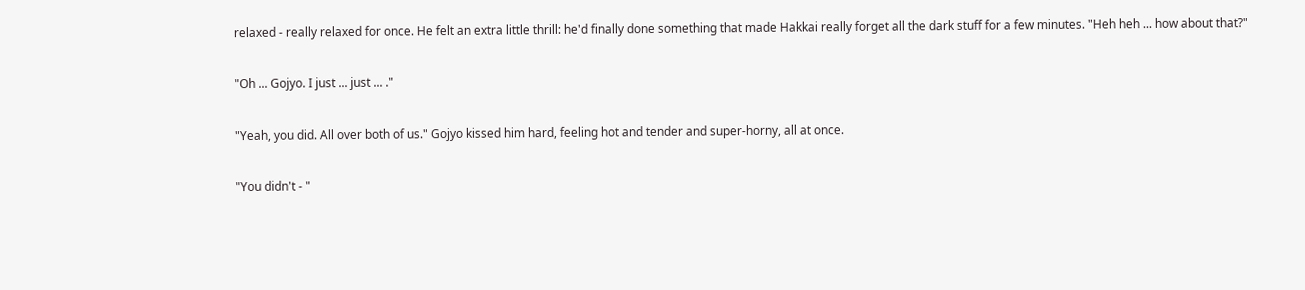relaxed - really relaxed for once. He felt an extra little thrill: he'd finally done something that made Hakkai really forget all the dark stuff for a few minutes. "Heh heh ... how about that?"

"Oh ... Gojyo. I just ... just ... ."

"Yeah, you did. All over both of us." Gojyo kissed him hard, feeling hot and tender and super-horny, all at once.

"You didn't - "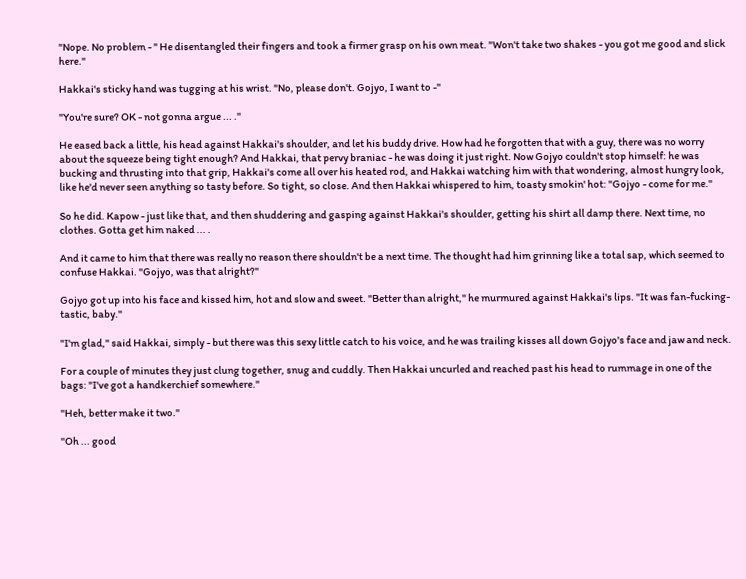"Nope. No problem - " He disentangled their fingers and took a firmer grasp on his own meat. "Won't take two shakes - you got me good and slick here."

Hakkai's sticky hand was tugging at his wrist. "No, please don't. Gojyo, I want to -"

"You're sure? OK - not gonna argue ... ."

He eased back a little, his head against Hakkai's shoulder, and let his buddy drive. How had he forgotten that with a guy, there was no worry about the squeeze being tight enough? And Hakkai, that pervy braniac - he was doing it just right. Now Gojyo couldn't stop himself: he was bucking and thrusting into that grip, Hakkai's come all over his heated rod, and Hakkai watching him with that wondering, almost hungry look, like he'd never seen anything so tasty before. So tight, so close. And then Hakkai whispered to him, toasty smokin' hot: "Gojyo - come for me."

So he did. Kapow - just like that, and then shuddering and gasping against Hakkai's shoulder, getting his shirt all damp there. Next time, no clothes. Gotta get him naked ... .

And it came to him that there was really no reason there shouldn't be a next time. The thought had him grinning like a total sap, which seemed to confuse Hakkai. "Gojyo, was that alright?"

Gojyo got up into his face and kissed him, hot and slow and sweet. "Better than alright," he murmured against Hakkai's lips. "It was fan-fucking-tastic, baby."

"I'm glad," said Hakkai, simply - but there was this sexy little catch to his voice, and he was trailing kisses all down Gojyo's face and jaw and neck.

For a couple of minutes they just clung together, snug and cuddly. Then Hakkai uncurled and reached past his head to rummage in one of the bags: "I've got a handkerchief somewhere."

"Heh, better make it two."

"Oh ... good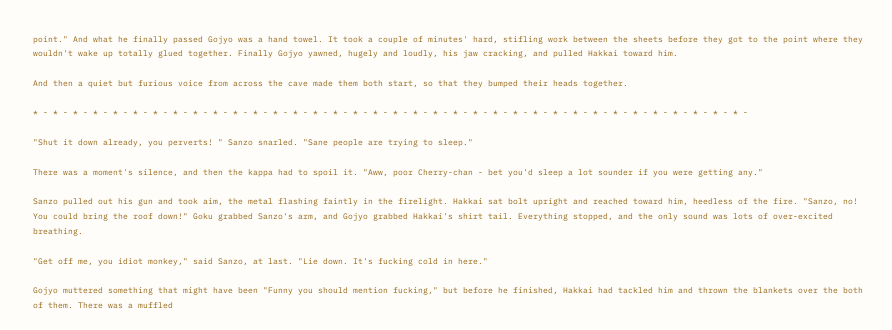point." And what he finally passed Gojyo was a hand towel. It took a couple of minutes' hard, stifling work between the sheets before they got to the point where they wouldn't wake up totally glued together. Finally Gojyo yawned, hugely and loudly, his jaw cracking, and pulled Hakkai toward him.

And then a quiet but furious voice from across the cave made them both start, so that they bumped their heads together.

* - * - * - * - * - * - * - * - * - * - * - * - * - * - * - * - * - * - * - * - * - * - * - * - * - * - * - * - * - * - * - * - * - * - * - * -

"Shut it down already, you perverts! " Sanzo snarled. "Sane people are trying to sleep."

There was a moment's silence, and then the kappa had to spoil it. "Aww, poor Cherry-chan - bet you'd sleep a lot sounder if you were getting any."

Sanzo pulled out his gun and took aim, the metal flashing faintly in the firelight. Hakkai sat bolt upright and reached toward him, heedless of the fire. "Sanzo, no! You could bring the roof down!" Goku grabbed Sanzo's arm, and Gojyo grabbed Hakkai's shirt tail. Everything stopped, and the only sound was lots of over-excited breathing.

"Get off me, you idiot monkey," said Sanzo, at last. "Lie down. It's fucking cold in here."

Gojyo muttered something that might have been "Funny you should mention fucking," but before he finished, Hakkai had tackled him and thrown the blankets over the both of them. There was a muffled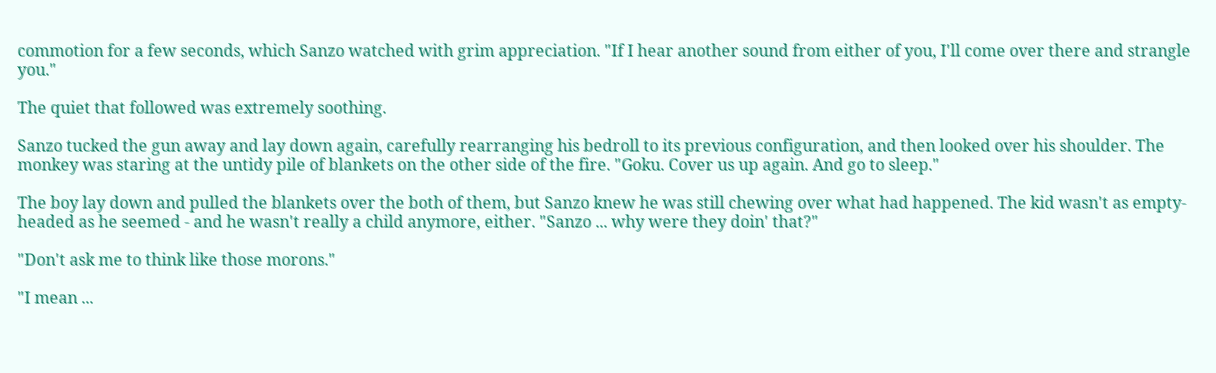commotion for a few seconds, which Sanzo watched with grim appreciation. "If I hear another sound from either of you, I'll come over there and strangle you."

The quiet that followed was extremely soothing.

Sanzo tucked the gun away and lay down again, carefully rearranging his bedroll to its previous configuration, and then looked over his shoulder. The monkey was staring at the untidy pile of blankets on the other side of the fire. "Goku. Cover us up again. And go to sleep."

The boy lay down and pulled the blankets over the both of them, but Sanzo knew he was still chewing over what had happened. The kid wasn't as empty-headed as he seemed - and he wasn't really a child anymore, either. "Sanzo ... why were they doin' that?"

"Don't ask me to think like those morons."

"I mean ...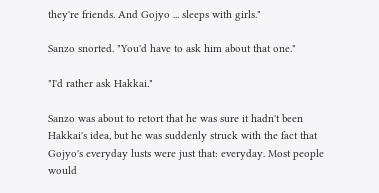they're friends. And Gojyo ... sleeps with girls."

Sanzo snorted. "You'd have to ask him about that one."

"I'd rather ask Hakkai."

Sanzo was about to retort that he was sure it hadn't been Hakkai's idea, but he was suddenly struck with the fact that Gojyo's everyday lusts were just that: everyday. Most people would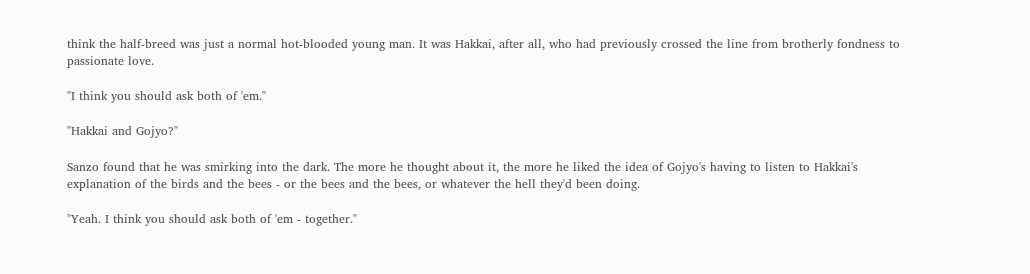think the half-breed was just a normal hot-blooded young man. It was Hakkai, after all, who had previously crossed the line from brotherly fondness to passionate love.

"I think you should ask both of 'em."

"Hakkai and Gojyo?"

Sanzo found that he was smirking into the dark. The more he thought about it, the more he liked the idea of Gojyo's having to listen to Hakkai's explanation of the birds and the bees - or the bees and the bees, or whatever the hell they'd been doing.

"Yeah. I think you should ask both of 'em - together."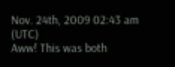Nov. 24th, 2009 02:43 am (UTC)
Aww! This was both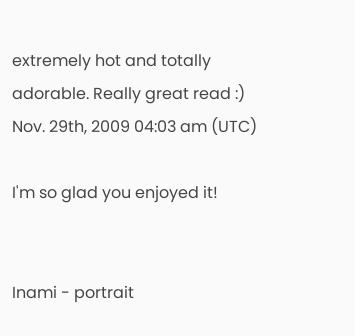extremely hot and totally adorable. Really great read :)
Nov. 29th, 2009 04:03 am (UTC)

I'm so glad you enjoyed it!


Inami - portrait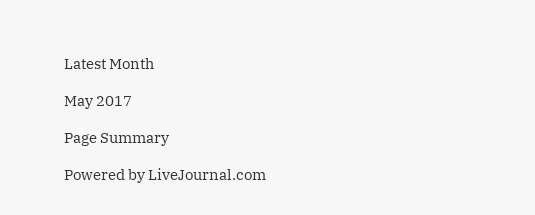Latest Month

May 2017

Page Summary

Powered by LiveJournal.com